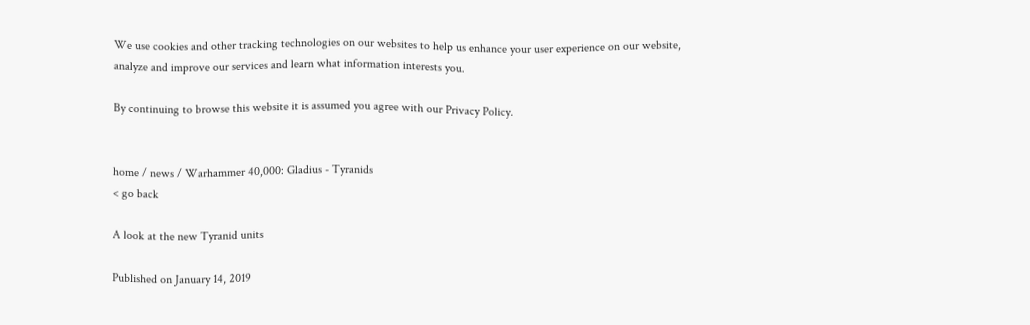We use cookies and other tracking technologies on our websites to help us enhance your user experience on our website, analyze and improve our services and learn what information interests you.

By continuing to browse this website it is assumed you agree with our Privacy Policy.


home / news / Warhammer 40,000: Gladius - Tyranids
< go back

A look at the new Tyranid units

Published on January 14, 2019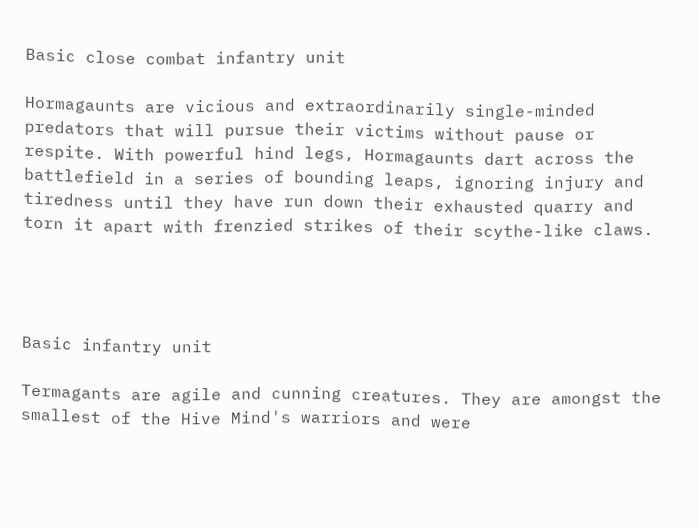Basic close combat infantry unit

Hormagaunts are vicious and extraordinarily single-minded predators that will pursue their victims without pause or respite. With powerful hind legs, Hormagaunts dart across the battlefield in a series of bounding leaps, ignoring injury and tiredness until they have run down their exhausted quarry and torn it apart with frenzied strikes of their scythe-like claws.




Basic infantry unit

Termagants are agile and cunning creatures. They are amongst the smallest of the Hive Mind's warriors and were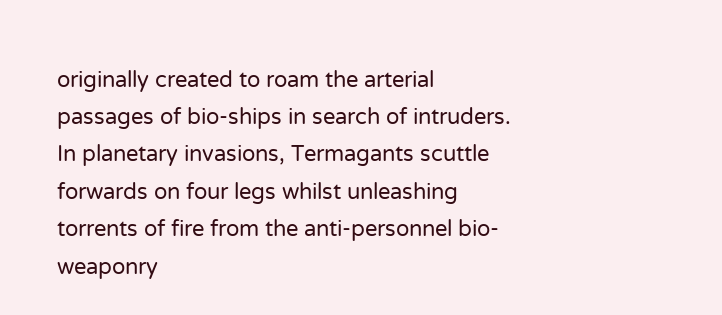originally created to roam the arterial passages of bio-ships in search of intruders. In planetary invasions, Termagants scuttle forwards on four legs whilst unleashing torrents of fire from the anti-personnel bio-weaponry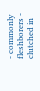- commonly fleshborers - clutched in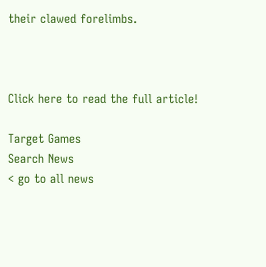their clawed forelimbs.



Click here to read the full article!

Target Games
Search News
< go to all news